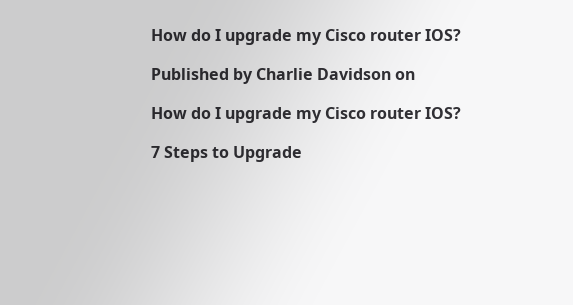How do I upgrade my Cisco router IOS?

Published by Charlie Davidson on

How do I upgrade my Cisco router IOS?

7 Steps to Upgrade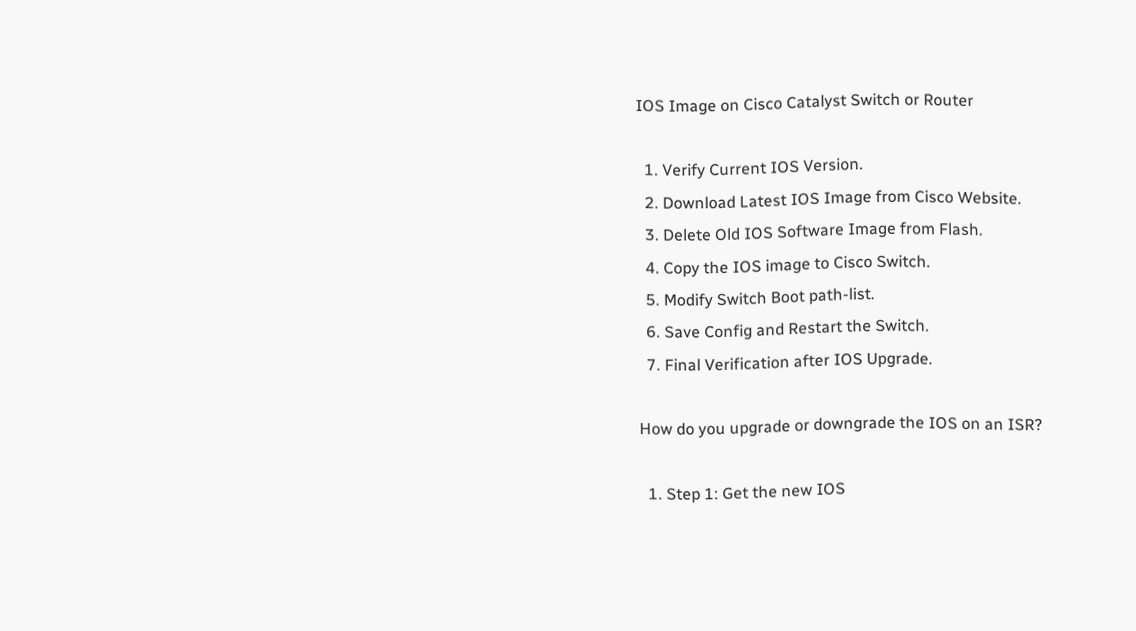IOS Image on Cisco Catalyst Switch or Router

  1. Verify Current IOS Version.
  2. Download Latest IOS Image from Cisco Website.
  3. Delete Old IOS Software Image from Flash.
  4. Copy the IOS image to Cisco Switch.
  5. Modify Switch Boot path-list.
  6. Save Config and Restart the Switch.
  7. Final Verification after IOS Upgrade.

How do you upgrade or downgrade the IOS on an ISR?

  1. Step 1: Get the new IOS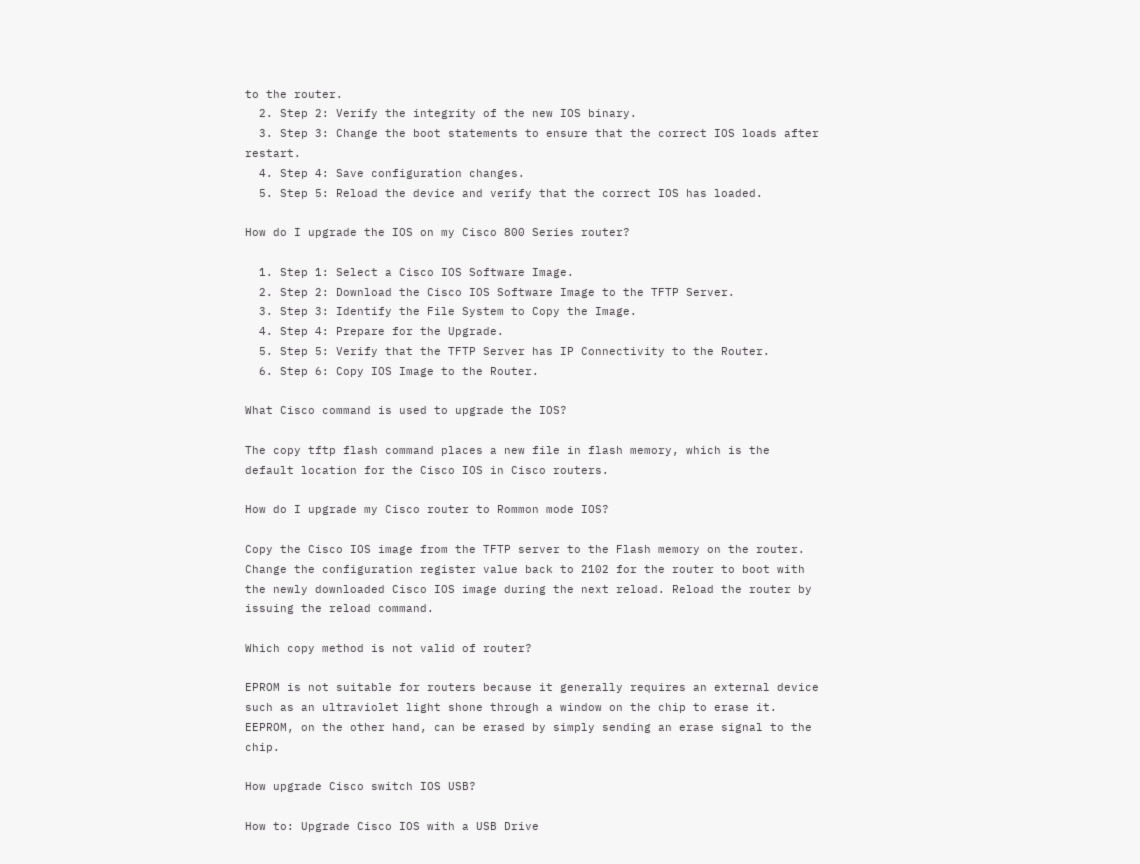to the router.
  2. Step 2: Verify the integrity of the new IOS binary.
  3. Step 3: Change the boot statements to ensure that the correct IOS loads after restart.
  4. Step 4: Save configuration changes.
  5. Step 5: Reload the device and verify that the correct IOS has loaded.

How do I upgrade the IOS on my Cisco 800 Series router?

  1. Step 1: Select a Cisco IOS Software Image.
  2. Step 2: Download the Cisco IOS Software Image to the TFTP Server.
  3. Step 3: Identify the File System to Copy the Image.
  4. Step 4: Prepare for the Upgrade.
  5. Step 5: Verify that the TFTP Server has IP Connectivity to the Router.
  6. Step 6: Copy IOS Image to the Router.

What Cisco command is used to upgrade the IOS?

The copy tftp flash command places a new file in flash memory, which is the default location for the Cisco IOS in Cisco routers.

How do I upgrade my Cisco router to Rommon mode IOS?

Copy the Cisco IOS image from the TFTP server to the Flash memory on the router. Change the configuration register value back to 2102 for the router to boot with the newly downloaded Cisco IOS image during the next reload. Reload the router by issuing the reload command.

Which copy method is not valid of router?

EPROM is not suitable for routers because it generally requires an external device such as an ultraviolet light shone through a window on the chip to erase it. EEPROM, on the other hand, can be erased by simply sending an erase signal to the chip.

How upgrade Cisco switch IOS USB?

How to: Upgrade Cisco IOS with a USB Drive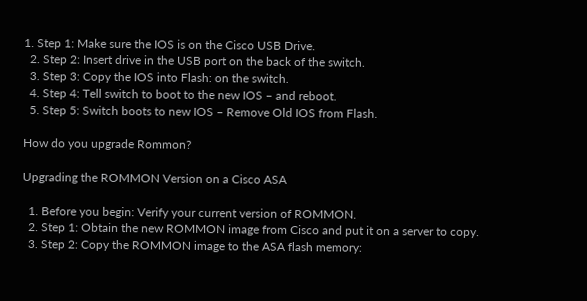1. Step 1: Make sure the IOS is on the Cisco USB Drive.
  2. Step 2: Insert drive in the USB port on the back of the switch.
  3. Step 3: Copy the IOS into Flash: on the switch.
  4. Step 4: Tell switch to boot to the new IOS – and reboot.
  5. Step 5: Switch boots to new IOS – Remove Old IOS from Flash.

How do you upgrade Rommon?

Upgrading the ROMMON Version on a Cisco ASA

  1. Before you begin: Verify your current version of ROMMON.
  2. Step 1: Obtain the new ROMMON image from Cisco and put it on a server to copy.
  3. Step 2: Copy the ROMMON image to the ASA flash memory: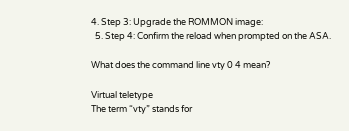4. Step 3: Upgrade the ROMMON image:
  5. Step 4: Confirm the reload when prompted on the ASA.

What does the command line vty 0 4 mean?

Virtual teletype
The term “vty” stands for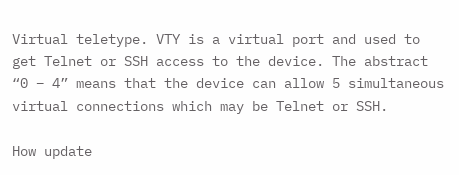Virtual teletype. VTY is a virtual port and used to get Telnet or SSH access to the device. The abstract “0 – 4” means that the device can allow 5 simultaneous virtual connections which may be Telnet or SSH.

How update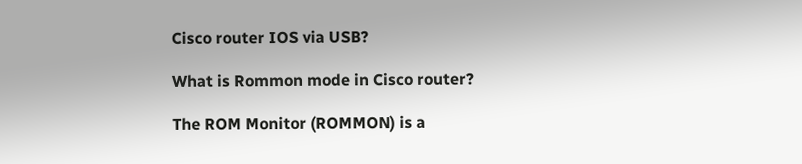Cisco router IOS via USB?

What is Rommon mode in Cisco router?

The ROM Monitor (ROMMON) is a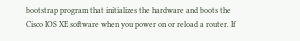bootstrap program that initializes the hardware and boots the Cisco IOS XE software when you power on or reload a router. If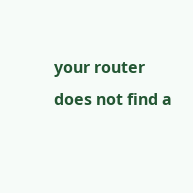your router does not find a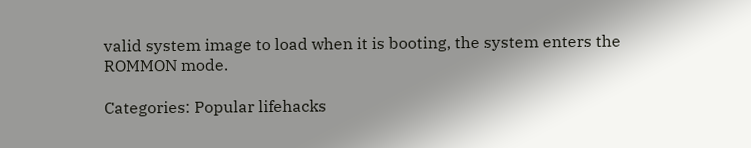valid system image to load when it is booting, the system enters the ROMMON mode.

Categories: Popular lifehacks